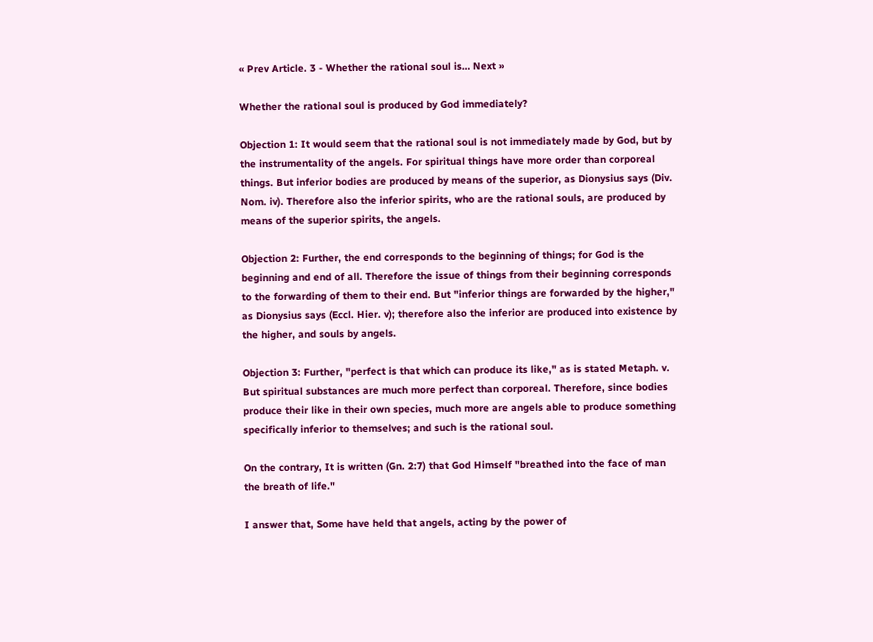« Prev Article. 3 - Whether the rational soul is… Next »

Whether the rational soul is produced by God immediately?

Objection 1: It would seem that the rational soul is not immediately made by God, but by the instrumentality of the angels. For spiritual things have more order than corporeal things. But inferior bodies are produced by means of the superior, as Dionysius says (Div. Nom. iv). Therefore also the inferior spirits, who are the rational souls, are produced by means of the superior spirits, the angels.

Objection 2: Further, the end corresponds to the beginning of things; for God is the beginning and end of all. Therefore the issue of things from their beginning corresponds to the forwarding of them to their end. But "inferior things are forwarded by the higher," as Dionysius says (Eccl. Hier. v); therefore also the inferior are produced into existence by the higher, and souls by angels.

Objection 3: Further, "perfect is that which can produce its like," as is stated Metaph. v. But spiritual substances are much more perfect than corporeal. Therefore, since bodies produce their like in their own species, much more are angels able to produce something specifically inferior to themselves; and such is the rational soul.

On the contrary, It is written (Gn. 2:7) that God Himself "breathed into the face of man the breath of life."

I answer that, Some have held that angels, acting by the power of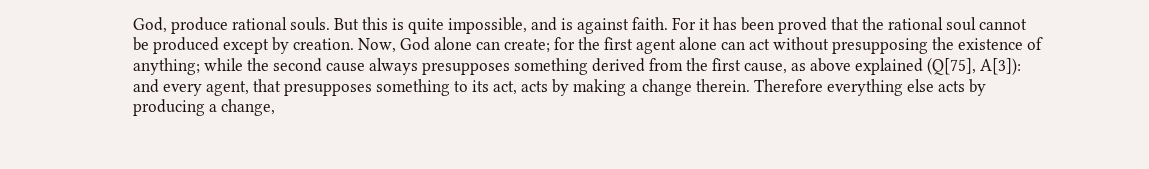God, produce rational souls. But this is quite impossible, and is against faith. For it has been proved that the rational soul cannot be produced except by creation. Now, God alone can create; for the first agent alone can act without presupposing the existence of anything; while the second cause always presupposes something derived from the first cause, as above explained (Q[75], A[3]): and every agent, that presupposes something to its act, acts by making a change therein. Therefore everything else acts by producing a change,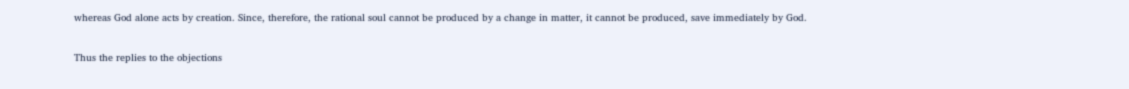whereas God alone acts by creation. Since, therefore, the rational soul cannot be produced by a change in matter, it cannot be produced, save immediately by God.

Thus the replies to the objections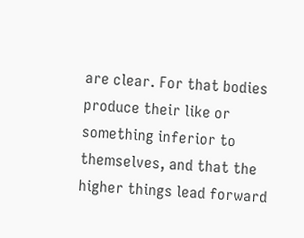are clear. For that bodies produce their like or something inferior to themselves, and that the higher things lead forward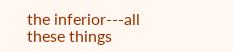the inferior---all these things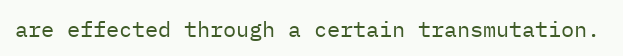are effected through a certain transmutation.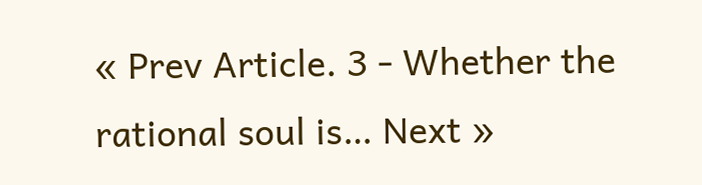« Prev Article. 3 - Whether the rational soul is… Next »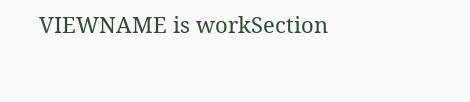VIEWNAME is workSection